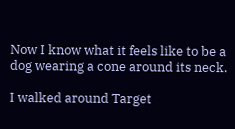Now I know what it feels like to be a dog wearing a cone around its neck.

I walked around Target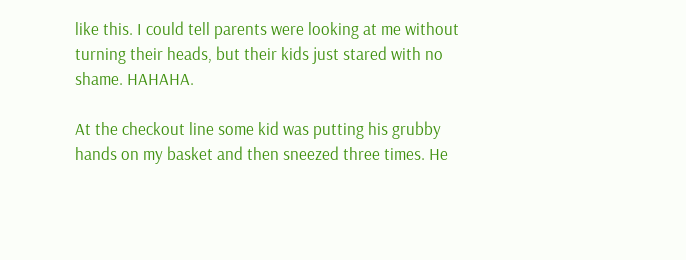like this. I could tell parents were looking at me without turning their heads, but their kids just stared with no shame. HAHAHA.

At the checkout line some kid was putting his grubby hands on my basket and then sneezed three times. He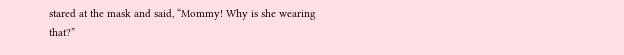stared at the mask and said, “Mommy! Why is she wearing that?”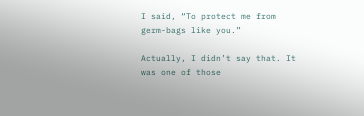I said, “To protect me from germ-bags like you.”

Actually, I didn’t say that. It was one of those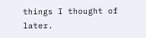things I thought of later.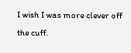I wish I was more clever off the cuff.